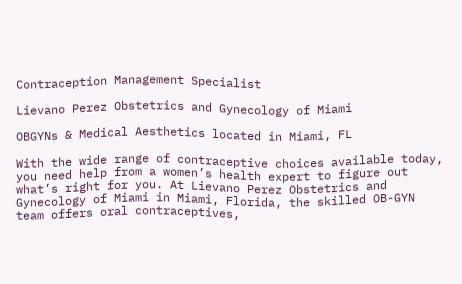Contraception Management Specialist

Lievano Perez Obstetrics and Gynecology of Miami

OBGYNs & Medical Aesthetics located in Miami, FL

With the wide range of contraceptive choices available today, you need help from a women’s health expert to figure out what’s right for you. At Lievano Perez Obstetrics and Gynecology of Miami in Miami, Florida, the skilled OB-GYN team offers oral contraceptives,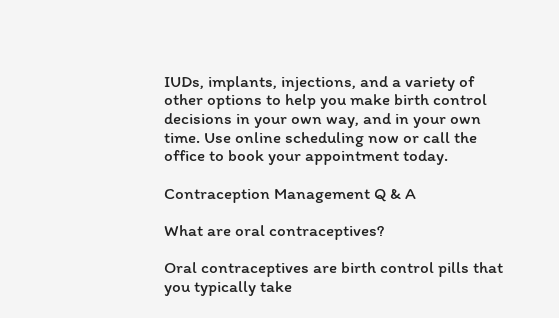IUDs, implants, injections, and a variety of other options to help you make birth control decisions in your own way, and in your own time. Use online scheduling now or call the office to book your appointment today.

Contraception Management Q & A

What are oral contraceptives?

Oral contraceptives are birth control pills that you typically take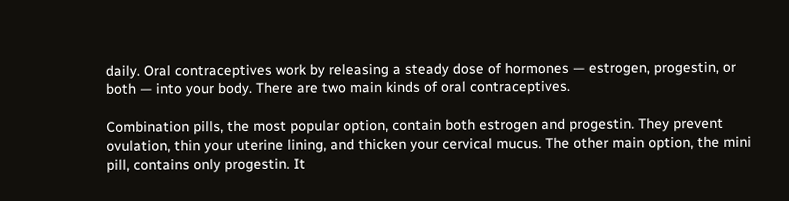daily. Oral contraceptives work by releasing a steady dose of hormones — estrogen, progestin, or both — into your body. There are two main kinds of oral contraceptives.

Combination pills, the most popular option, contain both estrogen and progestin. They prevent ovulation, thin your uterine lining, and thicken your cervical mucus. The other main option, the mini pill, contains only progestin. It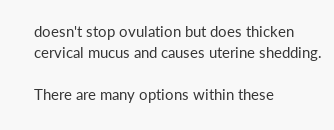doesn't stop ovulation but does thicken cervical mucus and causes uterine shedding.

There are many options within these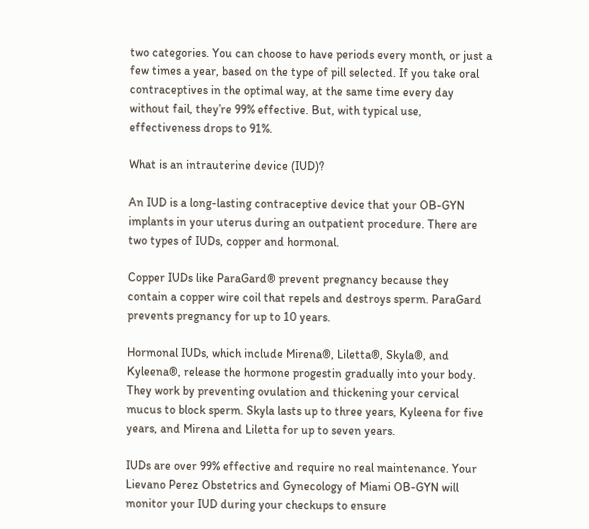two categories. You can choose to have periods every month, or just a few times a year, based on the type of pill selected. If you take oral contraceptives in the optimal way, at the same time every day without fail, they’re 99% effective. But, with typical use, effectiveness drops to 91%.

What is an intrauterine device (IUD)?

An IUD is a long-lasting contraceptive device that your OB-GYN implants in your uterus during an outpatient procedure. There are two types of IUDs, copper and hormonal.

Copper IUDs like ParaGard® prevent pregnancy because they contain a copper wire coil that repels and destroys sperm. ParaGard prevents pregnancy for up to 10 years.

Hormonal IUDs, which include Mirena®, Liletta®, Skyla®, and Kyleena®, release the hormone progestin gradually into your body. They work by preventing ovulation and thickening your cervical mucus to block sperm. Skyla lasts up to three years, Kyleena for five years, and Mirena and Liletta for up to seven years.

IUDs are over 99% effective and require no real maintenance. Your Lievano Perez Obstetrics and Gynecology of Miami OB-GYN will monitor your IUD during your checkups to ensure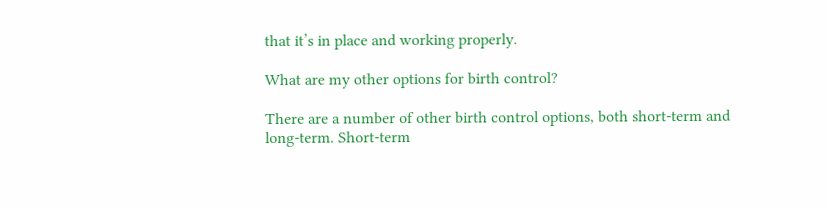that it’s in place and working properly.

What are my other options for birth control?

There are a number of other birth control options, both short-term and long-term. Short-term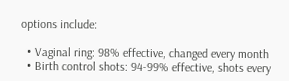options include:

  • Vaginal ring: 98% effective, changed every month
  • Birth control shots: 94-99% effective, shots every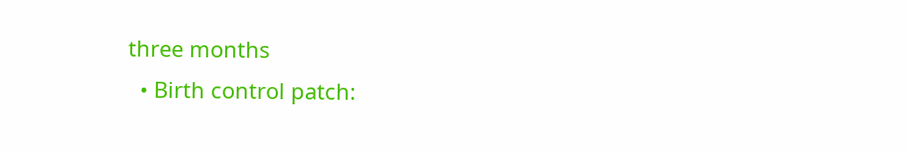three months
  • Birth control patch: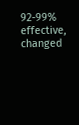92-99% effective, changed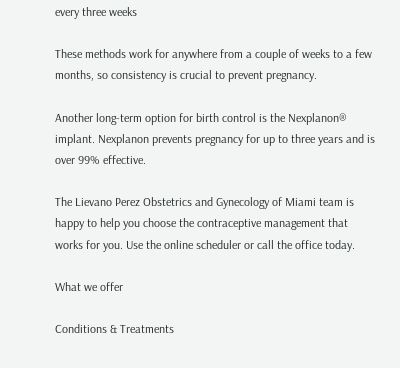every three weeks

These methods work for anywhere from a couple of weeks to a few months, so consistency is crucial to prevent pregnancy.

Another long-term option for birth control is the Nexplanon® implant. Nexplanon prevents pregnancy for up to three years and is over 99% effective.

The Lievano Perez Obstetrics and Gynecology of Miami team is happy to help you choose the contraceptive management that works for you. Use the online scheduler or call the office today.

What we offer

Conditions & Treatments